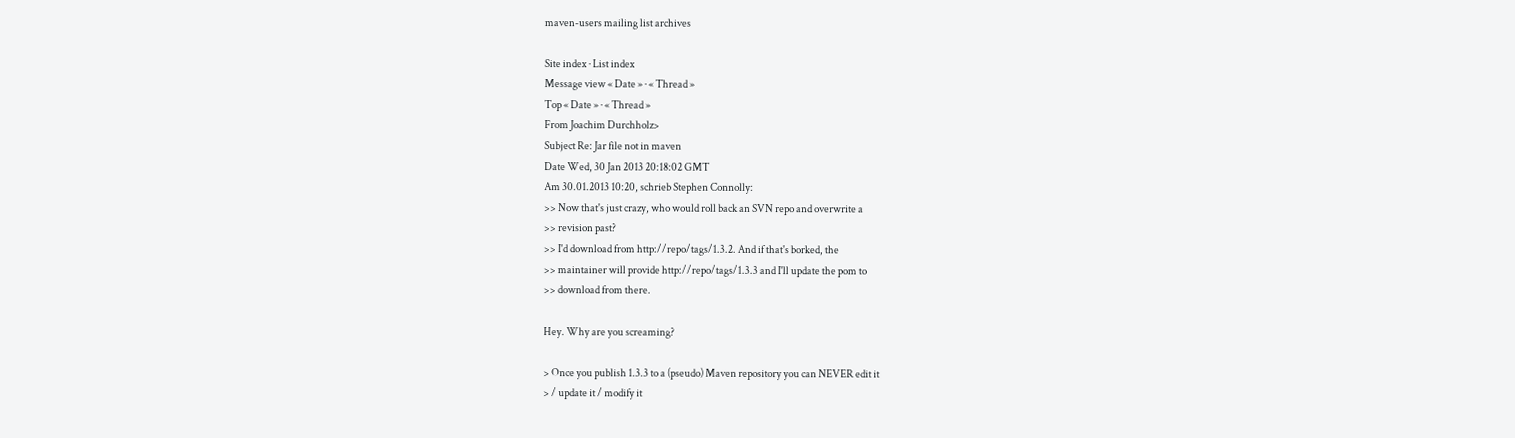maven-users mailing list archives

Site index · List index
Message view « Date » · « Thread »
Top « Date » · « Thread »
From Joachim Durchholz>
Subject Re: Jar file not in maven
Date Wed, 30 Jan 2013 20:18:02 GMT
Am 30.01.2013 10:20, schrieb Stephen Connolly:
>> Now that's just crazy, who would roll back an SVN repo and overwrite a
>> revision past?
>> I'd download from http://repo/tags/1.3.2. And if that's borked, the
>> maintainer will provide http://repo/tags/1.3.3 and I'll update the pom to
>> download from there.

Hey. Why are you screaming?

> Once you publish 1.3.3 to a (pseudo) Maven repository you can NEVER edit it
> / update it / modify it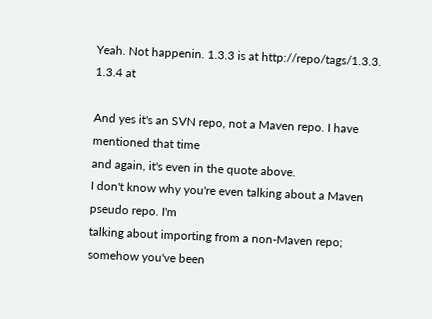Yeah. Not happenin. 1.3.3 is at http://repo/tags/1.3.3. 1.3.4 at

And yes it's an SVN repo, not a Maven repo. I have mentioned that time
and again, it's even in the quote above.
I don't know why you're even talking about a Maven pseudo repo. I'm
talking about importing from a non-Maven repo; somehow you've been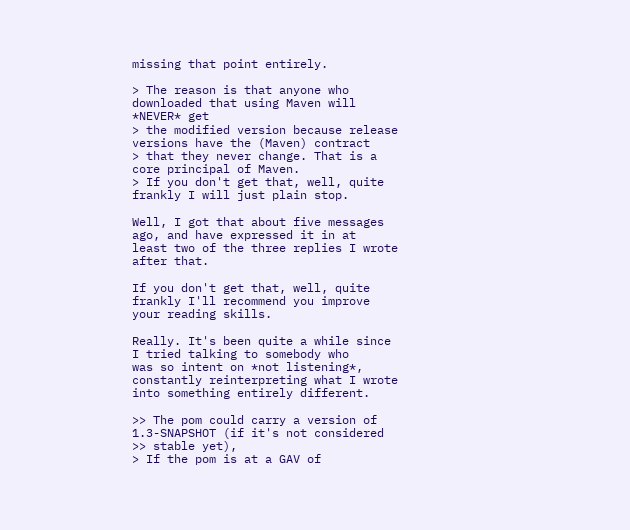missing that point entirely.

> The reason is that anyone who downloaded that using Maven will *NEVER* get
> the modified version because release versions have the (Maven) contract
> that they never change. That is a core principal of Maven.
> If you don't get that, well, quite frankly I will just plain stop.

Well, I got that about five messages ago, and have expressed it in at
least two of the three replies I wrote after that.

If you don't get that, well, quite frankly I'll recommend you improve
your reading skills.

Really. It's been quite a while since I tried talking to somebody who
was so intent on *not listening*, constantly reinterpreting what I wrote
into something entirely different.

>> The pom could carry a version of 1.3-SNAPSHOT (if it's not considered
>> stable yet),
> If the pom is at a GAV of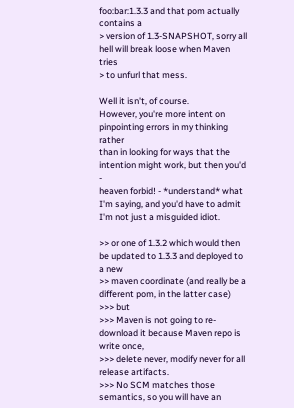foo:bar:1.3.3 and that pom actually contains a
> version of 1.3-SNAPSHOT, sorry all hell will break loose when Maven tries
> to unfurl that mess.

Well it isn't, of course.
However, you're more intent on pinpointing errors in my thinking rather
than in looking for ways that the intention might work, but then you'd -
heaven forbid! - *understand* what I'm saying, and you'd have to admit
I'm not just a misguided idiot.

>> or one of 1.3.2 which would then be updated to 1.3.3 and deployed to a new
>> maven coordinate (and really be a different pom, in the latter case)
>>> but
>>> Maven is not going to re-download it because Maven repo is write once,
>>> delete never, modify never for all release artifacts.
>>> No SCM matches those semantics, so you will have an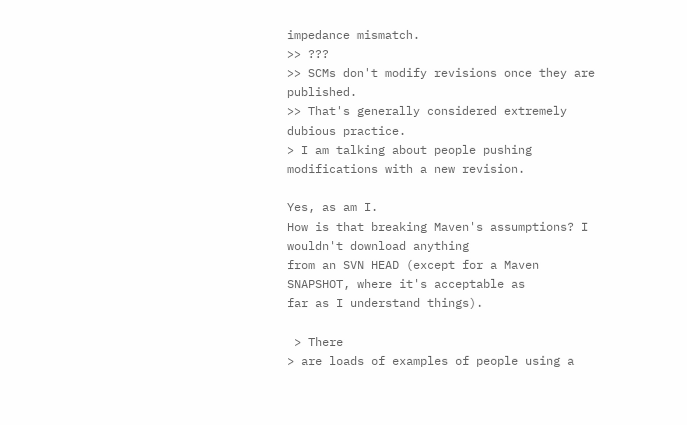impedance mismatch.
>> ???
>> SCMs don't modify revisions once they are published.
>> That's generally considered extremely dubious practice.
> I am talking about people pushing modifications with a new revision.

Yes, as am I.
How is that breaking Maven's assumptions? I wouldn't download anything
from an SVN HEAD (except for a Maven SNAPSHOT, where it's acceptable as
far as I understand things).

 > There
> are loads of examples of people using a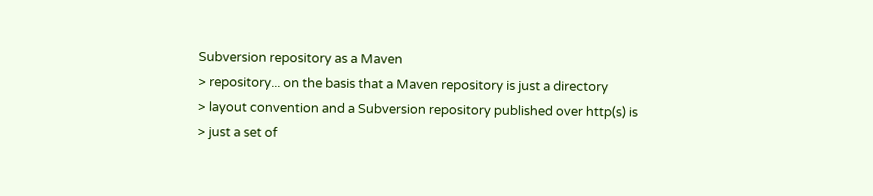Subversion repository as a Maven
> repository... on the basis that a Maven repository is just a directory
> layout convention and a Subversion repository published over http(s) is
> just a set of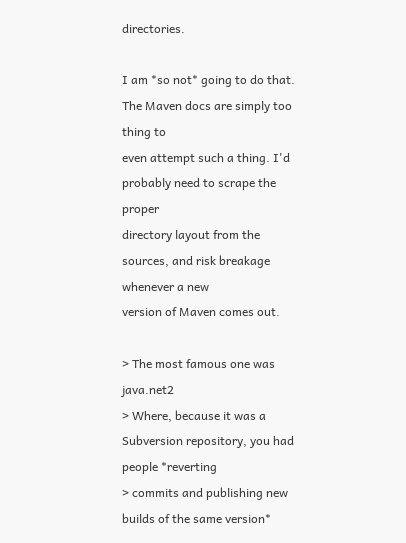directories.

I am *so not* going to do that. The Maven docs are simply too thing to
even attempt such a thing. I'd probably need to scrape the proper
directory layout from the sources, and risk breakage whenever a new
version of Maven comes out.

> The most famous one was java.net2
> Where, because it was a Subversion repository, you had people *reverting
> commits and publishing new builds of the same version*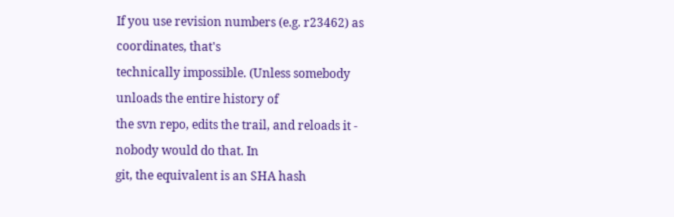If you use revision numbers (e.g. r23462) as coordinates, that's
technically impossible. (Unless somebody unloads the entire history of
the svn repo, edits the trail, and reloads it - nobody would do that. In
git, the equivalent is an SHA hash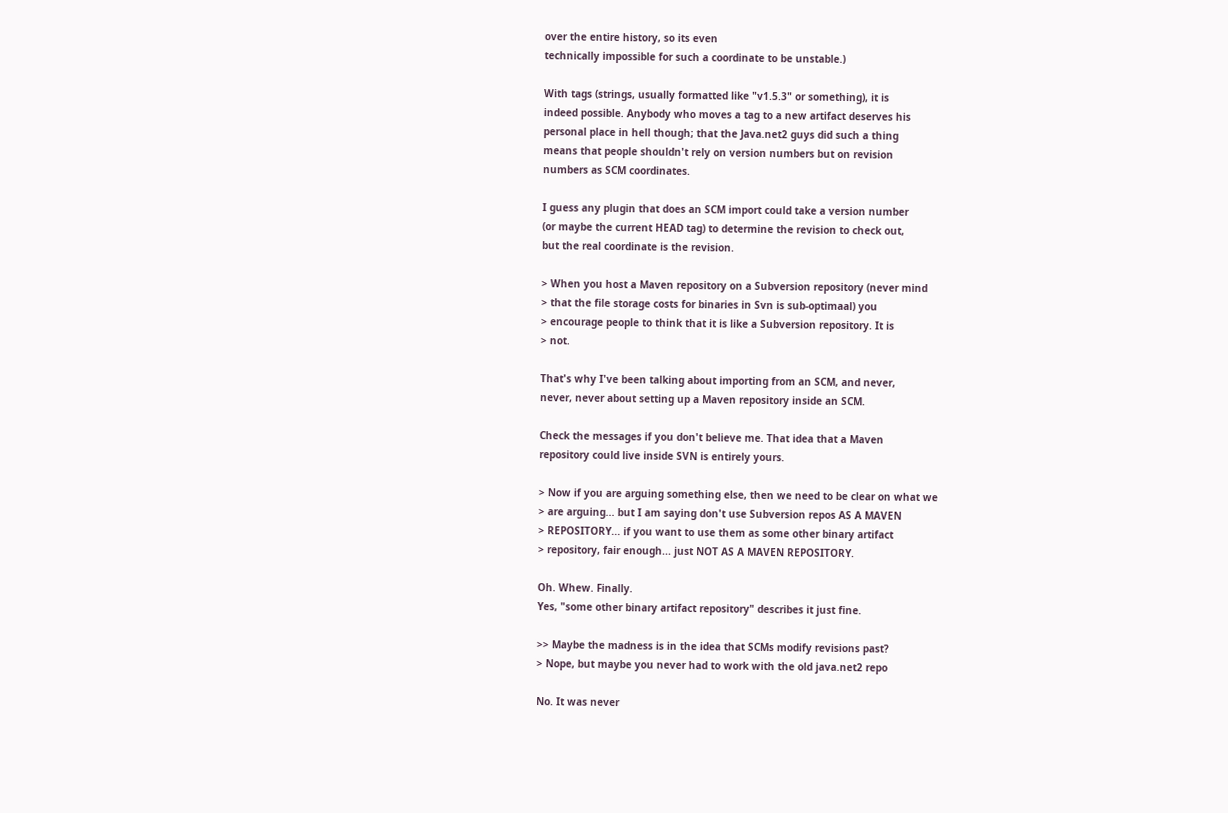over the entire history, so its even
technically impossible for such a coordinate to be unstable.)

With tags (strings, usually formatted like "v1.5.3" or something), it is
indeed possible. Anybody who moves a tag to a new artifact deserves his
personal place in hell though; that the Java.net2 guys did such a thing
means that people shouldn't rely on version numbers but on revision
numbers as SCM coordinates.

I guess any plugin that does an SCM import could take a version number
(or maybe the current HEAD tag) to determine the revision to check out,
but the real coordinate is the revision.

> When you host a Maven repository on a Subversion repository (never mind
> that the file storage costs for binaries in Svn is sub-optimaal) you
> encourage people to think that it is like a Subversion repository. It is
> not.

That's why I've been talking about importing from an SCM, and never,
never, never about setting up a Maven repository inside an SCM.

Check the messages if you don't believe me. That idea that a Maven
repository could live inside SVN is entirely yours.

> Now if you are arguing something else, then we need to be clear on what we
> are arguing... but I am saying don't use Subversion repos AS A MAVEN
> REPOSITORY... if you want to use them as some other binary artifact
> repository, fair enough... just NOT AS A MAVEN REPOSITORY.

Oh. Whew. Finally.
Yes, "some other binary artifact repository" describes it just fine.

>> Maybe the madness is in the idea that SCMs modify revisions past?
> Nope, but maybe you never had to work with the old java.net2 repo

No. It was never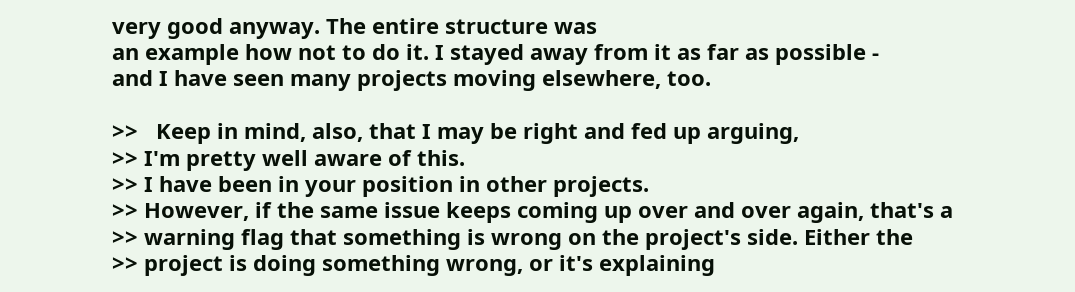very good anyway. The entire structure was
an example how not to do it. I stayed away from it as far as possible -
and I have seen many projects moving elsewhere, too.

>>   Keep in mind, also, that I may be right and fed up arguing,
>> I'm pretty well aware of this.
>> I have been in your position in other projects.
>> However, if the same issue keeps coming up over and over again, that's a
>> warning flag that something is wrong on the project's side. Either the
>> project is doing something wrong, or it's explaining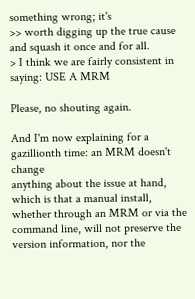something wrong; it's
>> worth digging up the true cause and squash it once and for all.
> I think we are fairly consistent in saying: USE A MRM

Please, no shouting again.

And I'm now explaining for a gazillionth time: an MRM doesn't change
anything about the issue at hand, which is that a manual install,
whether through an MRM or via the command line, will not preserve the
version information, nor the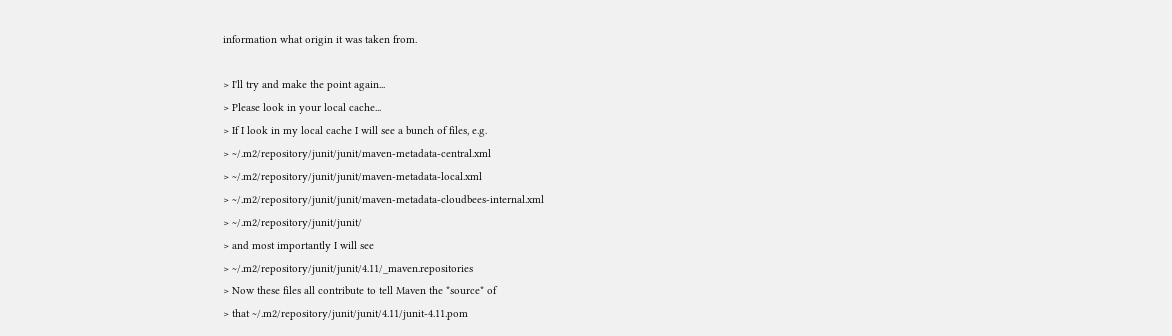information what origin it was taken from.

> I'll try and make the point again...
> Please look in your local cache...
> If I look in my local cache I will see a bunch of files, e.g.
> ~/.m2/repository/junit/junit/maven-metadata-central.xml
> ~/.m2/repository/junit/junit/maven-metadata-local.xml
> ~/.m2/repository/junit/junit/maven-metadata-cloudbees-internal.xml
> ~/.m2/repository/junit/junit/
> and most importantly I will see
> ~/.m2/repository/junit/junit/4.11/_maven.repositories
> Now these files all contribute to tell Maven the *source* of
> that ~/.m2/repository/junit/junit/4.11/junit-4.11.pom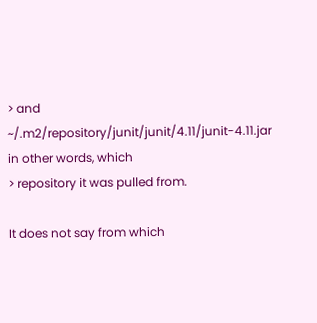> and ~/.m2/repository/junit/junit/4.11/junit-4.11.jar in other words, which
> repository it was pulled from.

It does not say from which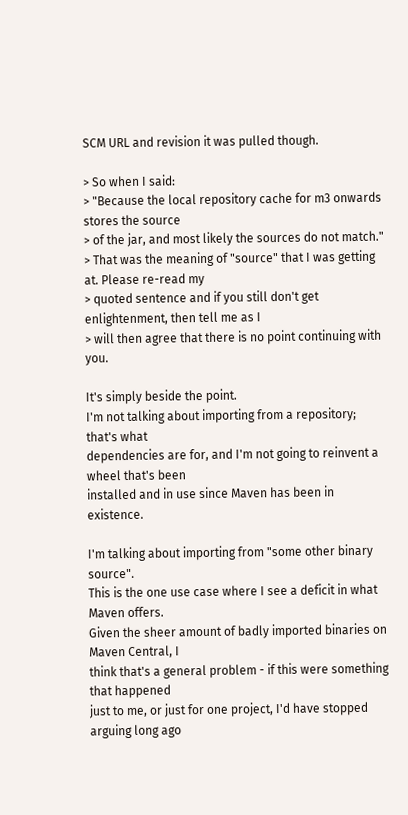SCM URL and revision it was pulled though.

> So when I said:
> "Because the local repository cache for m3 onwards stores the source
> of the jar, and most likely the sources do not match."
> That was the meaning of "source" that I was getting at. Please re-read my
> quoted sentence and if you still don't get enlightenment, then tell me as I
> will then agree that there is no point continuing with you.

It's simply beside the point.
I'm not talking about importing from a repository; that's what
dependencies are for, and I'm not going to reinvent a wheel that's been
installed and in use since Maven has been in existence.

I'm talking about importing from "some other binary source".
This is the one use case where I see a deficit in what Maven offers.
Given the sheer amount of badly imported binaries on Maven Central, I
think that's a general problem - if this were something that happened
just to me, or just for one project, I'd have stopped arguing long ago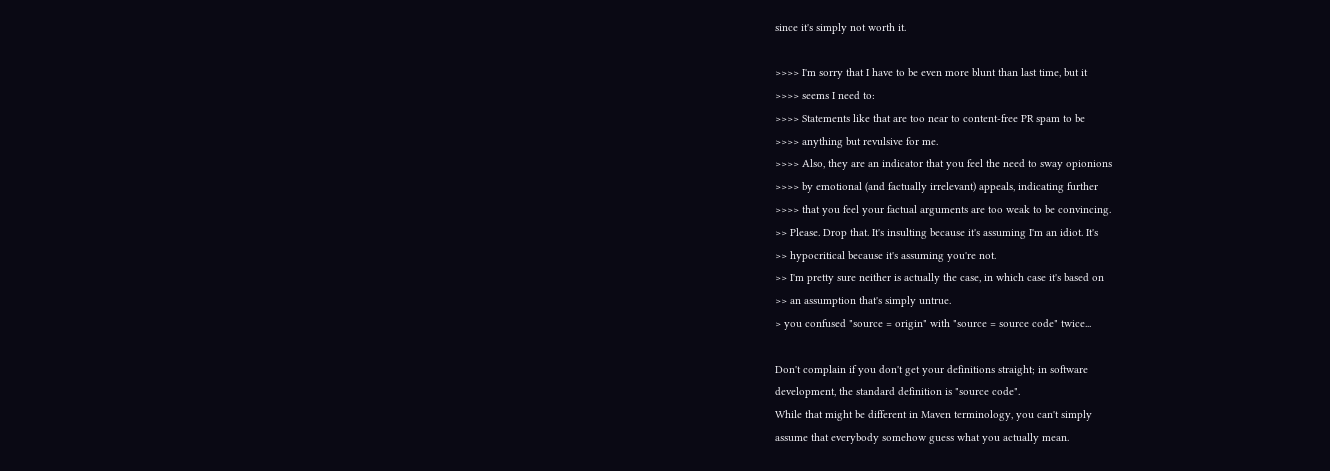since it's simply not worth it.

>>>> I'm sorry that I have to be even more blunt than last time, but it
>>>> seems I need to:
>>>> Statements like that are too near to content-free PR spam to be
>>>> anything but revulsive for me.
>>>> Also, they are an indicator that you feel the need to sway opionions
>>>> by emotional (and factually irrelevant) appeals, indicating further
>>>> that you feel your factual arguments are too weak to be convincing.
>> Please. Drop that. It's insulting because it's assuming I'm an idiot. It's
>> hypocritical because it's assuming you're not.
>> I'm pretty sure neither is actually the case, in which case it's based on
>> an assumption that's simply untrue.
> you confused "source = origin" with "source = source code" twice...

Don't complain if you don't get your definitions straight; in software
development, the standard definition is "source code".
While that might be different in Maven terminology, you can't simply
assume that everybody somehow guess what you actually mean.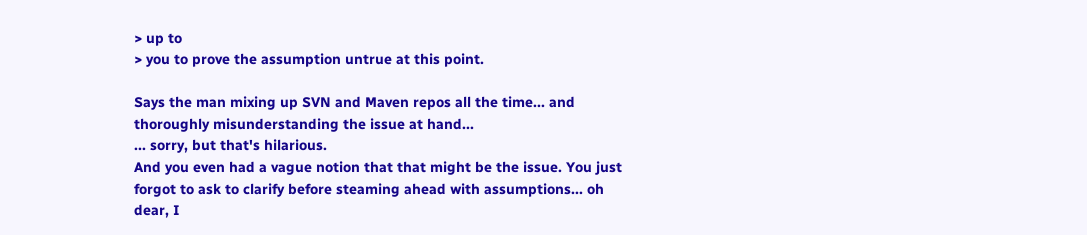> up to
> you to prove the assumption untrue at this point.

Says the man mixing up SVN and Maven repos all the time... and
thoroughly misunderstanding the issue at hand...
... sorry, but that's hilarious.
And you even had a vague notion that that might be the issue. You just
forgot to ask to clarify before steaming ahead with assumptions... oh
dear, I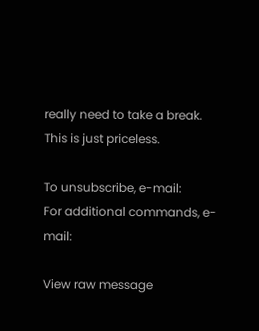really need to take a break. This is just priceless.

To unsubscribe, e-mail:
For additional commands, e-mail:

View raw message